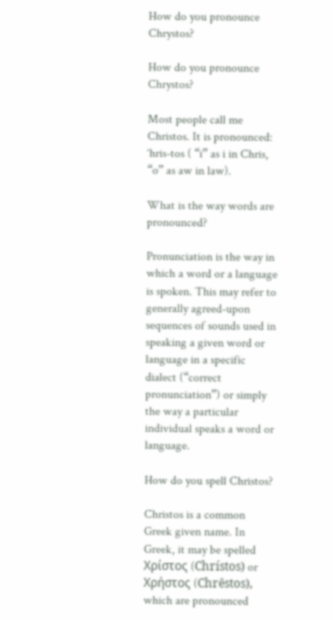How do you pronounce Chrystos?

How do you pronounce Chrystos?

Most people call me Christos. It is pronounced: ‘hris-tos ( “i” as i in Chris, “o” as aw in law).

What is the way words are pronounced?

Pronunciation is the way in which a word or a language is spoken. This may refer to generally agreed-upon sequences of sounds used in speaking a given word or language in a specific dialect (“correct pronunciation”) or simply the way a particular individual speaks a word or language.

How do you spell Christos?

Christos is a common Greek given name. In Greek, it may be spelled Χρίστος (Chrístos) or Χρήστος (Chrēstos), which are pronounced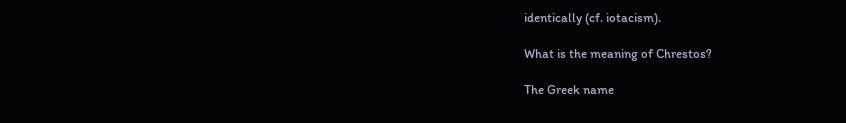identically (cf. iotacism).

What is the meaning of Chrestos?

The Greek name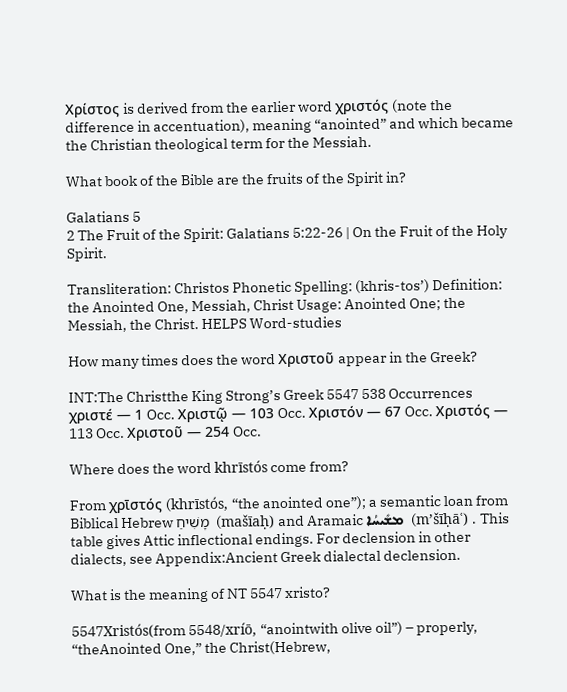Χρίστος is derived from the earlier word χριστός (note the difference in accentuation), meaning “anointed” and which became the Christian theological term for the Messiah.

What book of the Bible are the fruits of the Spirit in?

Galatians 5
2 The Fruit of the Spirit: Galatians 5:22-26 | On the Fruit of the Holy Spirit.

Transliteration: Christos Phonetic Spelling: (khris-tos’) Definition: the Anointed One, Messiah, Christ Usage: Anointed One; the Messiah, the Christ. HELPS Word-studies

How many times does the word Χριστοῦ appear in the Greek?

INT:The Christthe King Strong’s Greek 5547 538 Occurrences χριστέ — 1 Occ. Χριστῷ — 103 Occ. Χριστόν — 67 Occ. Χριστός — 113 Occ. Χριστοῦ — 254 Occ.

Where does the word khrīstós come from?

From χρῑστός (khrīstós, “the anointed one”); a semantic loan from Biblical Hebrew מָשִׁיחַ  (mašīaḥ) and Aramaic ܡܫܺܝܚܳܐ  (m’šīḥāʿ) . This table gives Attic inflectional endings. For declension in other dialects, see Appendix:Ancient Greek dialectal declension.

What is the meaning of NT 5547 xristo?

5547Xristós(from 5548/xríō, “anointwith olive oil”) – properly, “theAnointed One,” the Christ(Hebrew,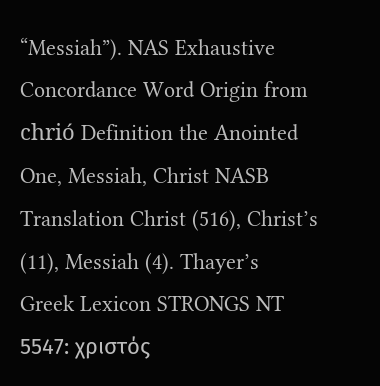“Messiah”). NAS Exhaustive Concordance Word Origin from chrió Definition the Anointed One, Messiah, Christ NASB Translation Christ (516), Christ’s (11), Messiah (4). Thayer’s Greek Lexicon STRONGS NT 5547: χριστός